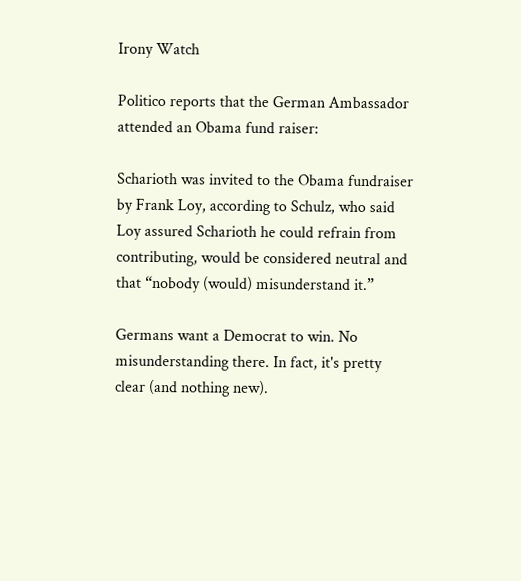Irony Watch

Politico reports that the German Ambassador attended an Obama fund raiser:

Scharioth was invited to the Obama fundraiser by Frank Loy, according to Schulz, who said Loy assured Scharioth he could refrain from contributing, would be considered neutral and that “nobody (would) misunderstand it.”

Germans want a Democrat to win. No misunderstanding there. In fact, it's pretty clear (and nothing new).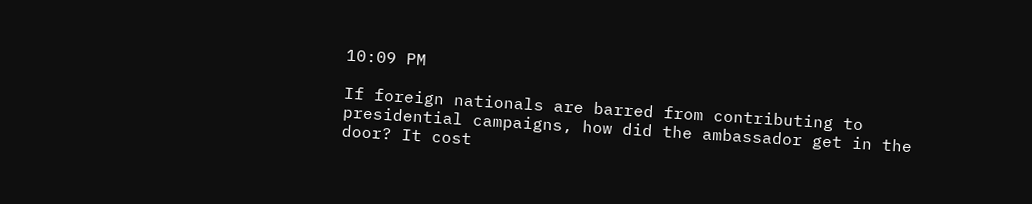10:09 PM

If foreign nationals are barred from contributing to presidential campaigns, how did the ambassador get in the door? It cost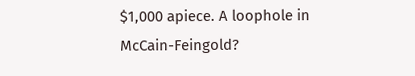$1,000 apiece. A loophole in McCain-Feingold?